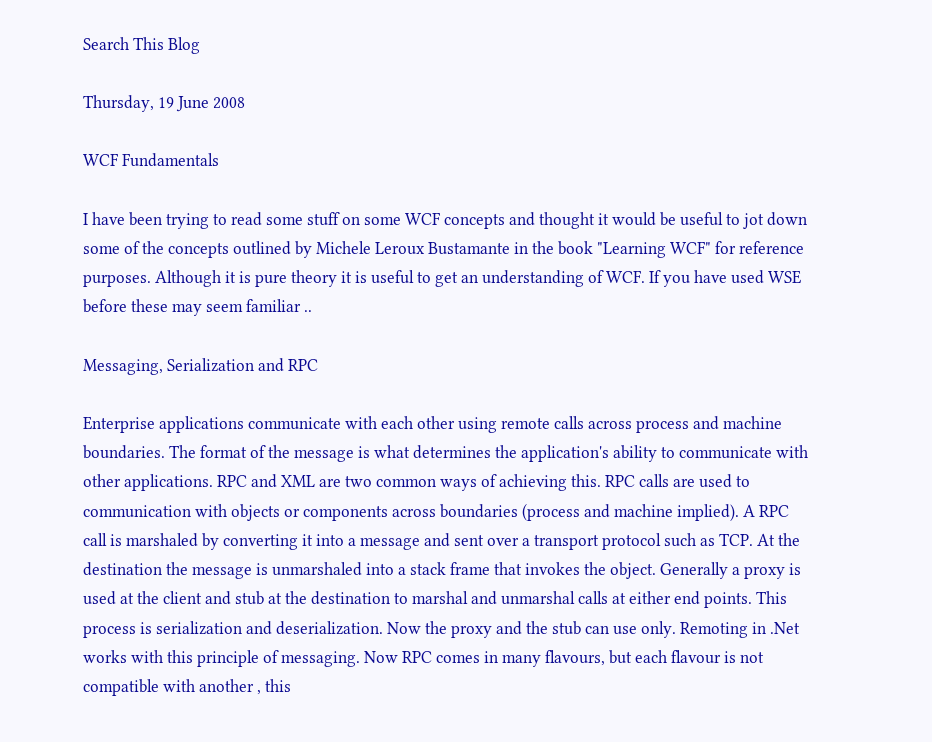Search This Blog

Thursday, 19 June 2008

WCF Fundamentals

I have been trying to read some stuff on some WCF concepts and thought it would be useful to jot down some of the concepts outlined by Michele Leroux Bustamante in the book "Learning WCF" for reference purposes. Although it is pure theory it is useful to get an understanding of WCF. If you have used WSE before these may seem familiar ..

Messaging, Serialization and RPC

Enterprise applications communicate with each other using remote calls across process and machine boundaries. The format of the message is what determines the application's ability to communicate with other applications. RPC and XML are two common ways of achieving this. RPC calls are used to communication with objects or components across boundaries (process and machine implied). A RPC call is marshaled by converting it into a message and sent over a transport protocol such as TCP. At the destination the message is unmarshaled into a stack frame that invokes the object. Generally a proxy is used at the client and stub at the destination to marshal and unmarshal calls at either end points. This process is serialization and deserialization. Now the proxy and the stub can use only. Remoting in .Net works with this principle of messaging. Now RPC comes in many flavours, but each flavour is not compatible with another , this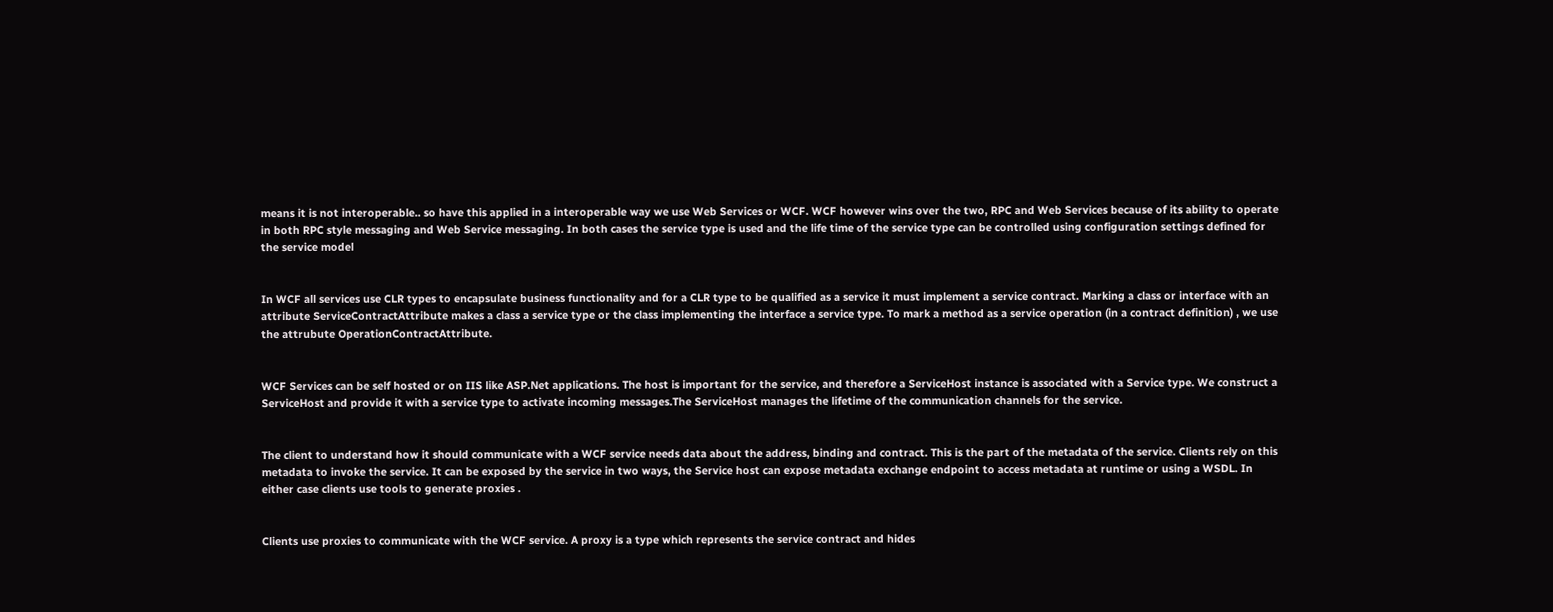means it is not interoperable.. so have this applied in a interoperable way we use Web Services or WCF. WCF however wins over the two, RPC and Web Services because of its ability to operate in both RPC style messaging and Web Service messaging. In both cases the service type is used and the life time of the service type can be controlled using configuration settings defined for the service model


In WCF all services use CLR types to encapsulate business functionality and for a CLR type to be qualified as a service it must implement a service contract. Marking a class or interface with an attribute ServiceContractAttribute makes a class a service type or the class implementing the interface a service type. To mark a method as a service operation (in a contract definition) , we use the attrubute OperationContractAttribute.


WCF Services can be self hosted or on IIS like ASP.Net applications. The host is important for the service, and therefore a ServiceHost instance is associated with a Service type. We construct a ServiceHost and provide it with a service type to activate incoming messages.The ServiceHost manages the lifetime of the communication channels for the service.


The client to understand how it should communicate with a WCF service needs data about the address, binding and contract. This is the part of the metadata of the service. Clients rely on this metadata to invoke the service. It can be exposed by the service in two ways, the Service host can expose metadata exchange endpoint to access metadata at runtime or using a WSDL. In either case clients use tools to generate proxies .


Clients use proxies to communicate with the WCF service. A proxy is a type which represents the service contract and hides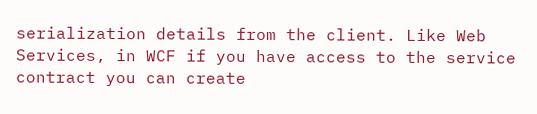serialization details from the client. Like Web Services, in WCF if you have access to the service contract you can create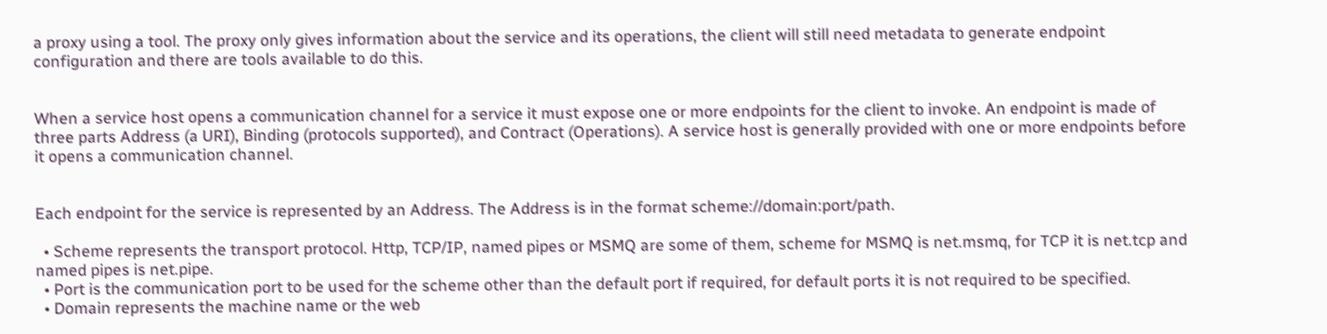a proxy using a tool. The proxy only gives information about the service and its operations, the client will still need metadata to generate endpoint configuration and there are tools available to do this.


When a service host opens a communication channel for a service it must expose one or more endpoints for the client to invoke. An endpoint is made of three parts Address (a URI), Binding (protocols supported), and Contract (Operations). A service host is generally provided with one or more endpoints before it opens a communication channel.


Each endpoint for the service is represented by an Address. The Address is in the format scheme://domain:port/path.

  • Scheme represents the transport protocol. Http, TCP/IP, named pipes or MSMQ are some of them, scheme for MSMQ is net.msmq, for TCP it is net.tcp and named pipes is net.pipe.
  • Port is the communication port to be used for the scheme other than the default port if required, for default ports it is not required to be specified.
  • Domain represents the machine name or the web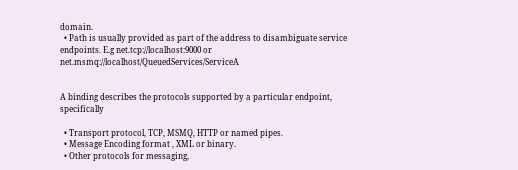domain.
  • Path is usually provided as part of the address to disambiguate service endpoints. E.g net.tcp://localhost:9000 or net.msmq://localhost/QueuedServices/ServiceA


A binding describes the protocols supported by a particular endpoint, specifically

  • Transport protocol, TCP, MSMQ, HTTP or named pipes.
  • Message Encoding format , XML or binary.
  • Other protocols for messaging,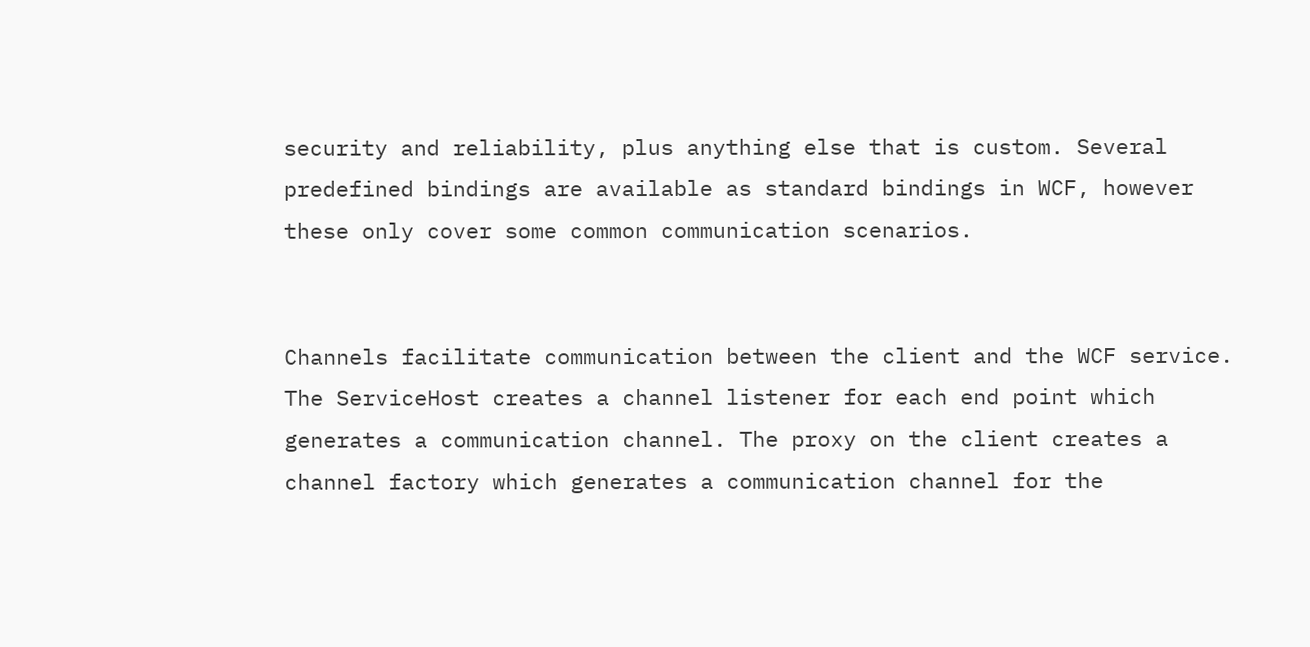security and reliability, plus anything else that is custom. Several predefined bindings are available as standard bindings in WCF, however these only cover some common communication scenarios.


Channels facilitate communication between the client and the WCF service. The ServiceHost creates a channel listener for each end point which generates a communication channel. The proxy on the client creates a  channel factory which generates a communication channel for the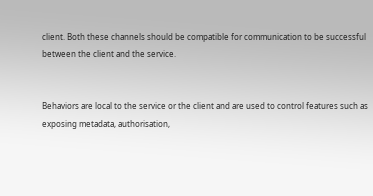client. Both these channels should be compatible for communication to be successful between the client and the service.


Behaviors are local to the service or the client and are used to control features such as exposing metadata, authorisation,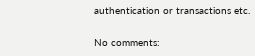authentication or transactions etc.

No comments: